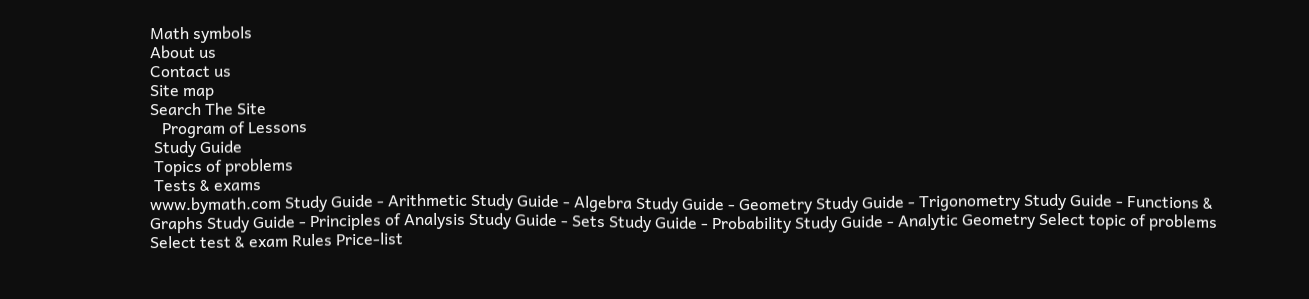Math symbols
About us
Contact us
Site map
Search The Site
   Program of Lessons
 Study Guide
 Topics of problems
 Tests & exams
www.bymath.com Study Guide - Arithmetic Study Guide - Algebra Study Guide - Geometry Study Guide - Trigonometry Study Guide - Functions & Graphs Study Guide - Principles of Analysis Study Guide - Sets Study Guide - Probability Study Guide - Analytic Geometry Select topic of problems Select test & exam Rules Price-list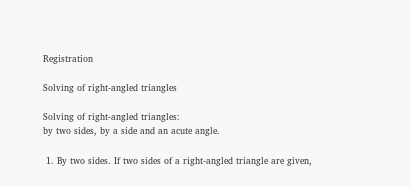Registration

Solving of right-angled triangles

Solving of right-angled triangles:
by two sides, by a side and an acute angle.

 1. By two sides. If two sides of a right-angled triangle are given,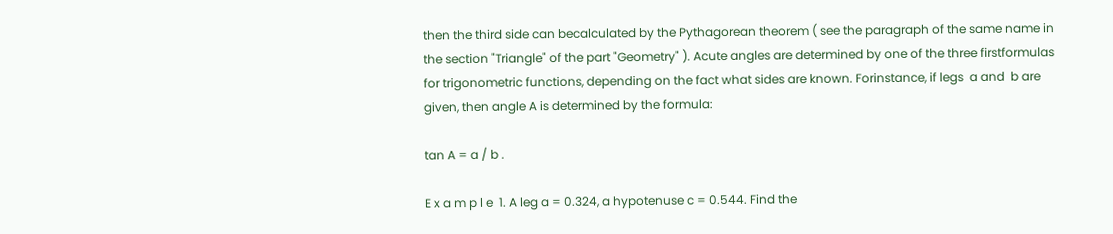then the third side can becalculated by the Pythagorean theorem ( see the paragraph of the same name in the section "Triangle" of the part "Geometry" ). Acute angles are determined by one of the three firstformulas for trigonometric functions, depending on the fact what sides are known. Forinstance, if legs  a and  b are given, then angle A is determined by the formula:

tan A = a / b .

E x a m p l e  1. A leg a = 0.324, a hypotenuse c = 0.544. Find the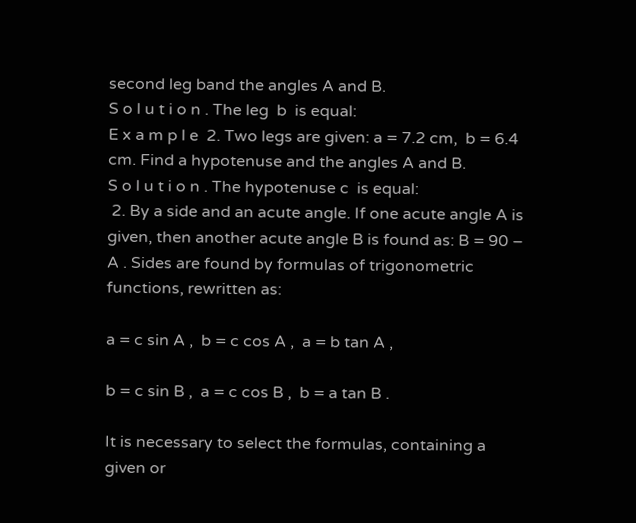second leg band the angles A and B.
S o l u t i o n . The leg  b  is equal:
E x a m p l e  2. Two legs are given: a = 7.2 cm,  b = 6.4 cm. Find a hypotenuse and the angles A and B.
S o l u t i o n . The hypotenuse c  is equal:
 2. By a side and an acute angle. If one acute angle A is given, then another acute angle B is found as: B = 90 – A . Sides are found by formulas of trigonometric functions, rewritten as:

a = c sin A ,  b = c cos A ,  a = b tan A ,

b = c sin B ,  a = c cos B ,  b = a tan B .

It is necessary to select the formulas, containing a given or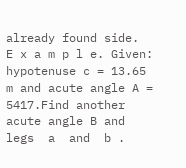already found side.
E x a m p l e. Given:  hypotenuse c = 13.65 m and acute angle A = 5417.Find another  acute angle B and legs  a  and  b .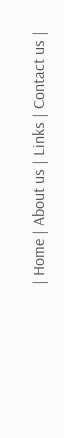| Home | About us | Links | Contact us |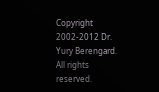Copyright 2002-2012 Dr. Yury Berengard. All rights reserved.